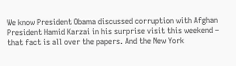We know President Obama discussed corruption with Afghan President Hamid Karzai in his surprise visit this weekend – that fact is all over the papers. And the New York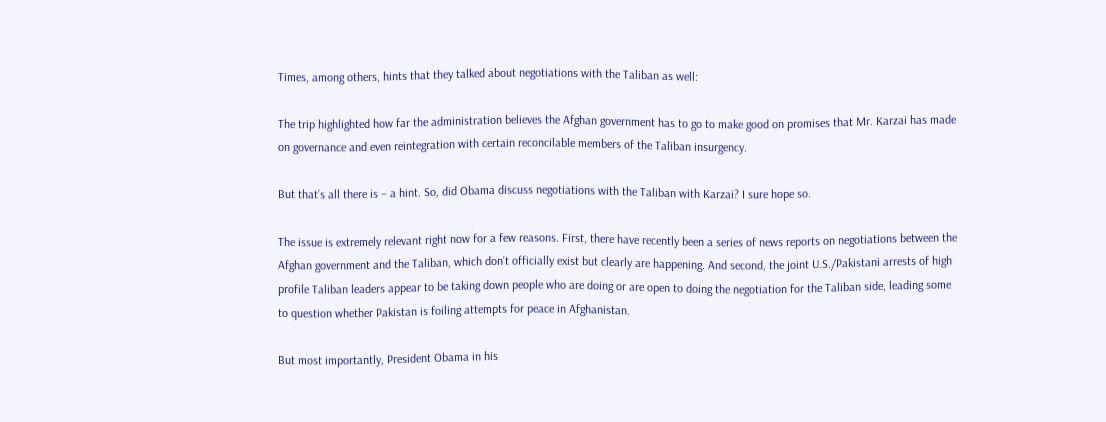Times, among others, hints that they talked about negotiations with the Taliban as well:

The trip highlighted how far the administration believes the Afghan government has to go to make good on promises that Mr. Karzai has made on governance and even reintegration with certain reconcilable members of the Taliban insurgency.

But that’s all there is – a hint. So, did Obama discuss negotiations with the Taliban with Karzai? I sure hope so.

The issue is extremely relevant right now for a few reasons. First, there have recently been a series of news reports on negotiations between the Afghan government and the Taliban, which don’t officially exist but clearly are happening. And second, the joint U.S./Pakistani arrests of high profile Taliban leaders appear to be taking down people who are doing or are open to doing the negotiation for the Taliban side, leading some to question whether Pakistan is foiling attempts for peace in Afghanistan.

But most importantly, President Obama in his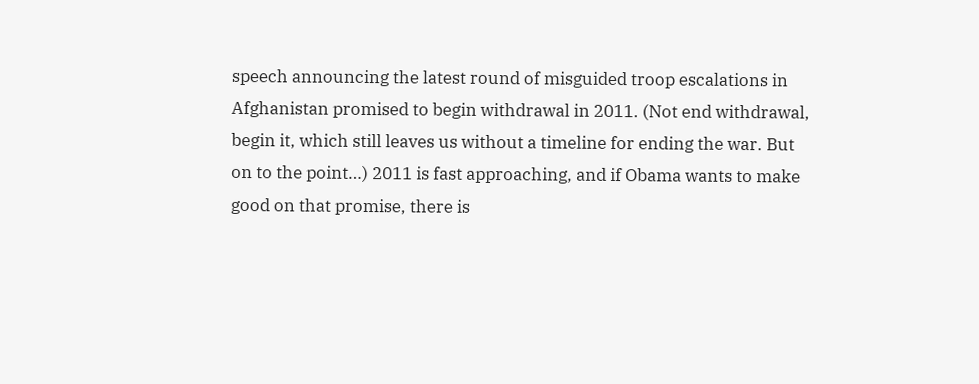speech announcing the latest round of misguided troop escalations in Afghanistan promised to begin withdrawal in 2011. (Not end withdrawal, begin it, which still leaves us without a timeline for ending the war. But on to the point…) 2011 is fast approaching, and if Obama wants to make good on that promise, there is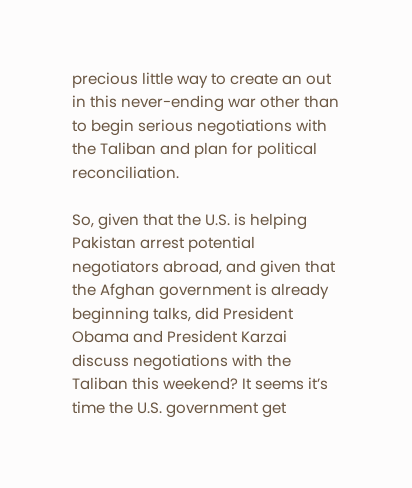precious little way to create an out in this never-ending war other than to begin serious negotiations with the Taliban and plan for political reconciliation.

So, given that the U.S. is helping Pakistan arrest potential negotiators abroad, and given that the Afghan government is already beginning talks, did President Obama and President Karzai discuss negotiations with the Taliban this weekend? It seems it’s time the U.S. government get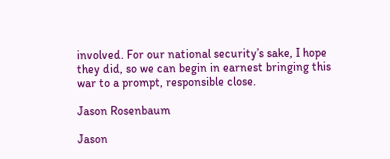involved. For our national security’s sake, I hope they did, so we can begin in earnest bringing this war to a prompt, responsible close.

Jason Rosenbaum

Jason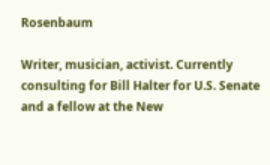Rosenbaum

Writer, musician, activist. Currently consulting for Bill Halter for U.S. Senate and a fellow at the New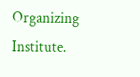Organizing Institute.